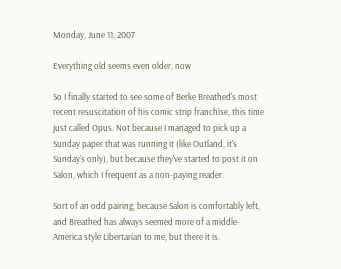Monday, June 11, 2007

Everything old seems even older, now

So I finally started to see some of Berke Breathed's most recent resuscitation of his comic strip franchise, this time just called Opus. Not because I managed to pick up a Sunday paper that was running it (like Outland, it's Sunday's only), but because they've started to post it on Salon, which I frequent as a non-paying reader.

Sort of an odd pairing, because Salon is comfortably left, and Breathed has always seemed more of a middle-America style Libertarian to me, but there it is.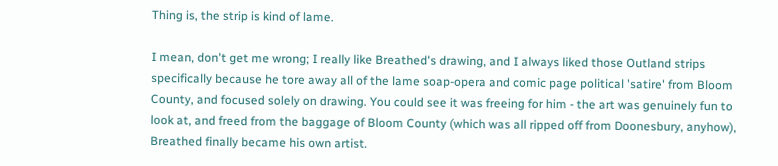Thing is, the strip is kind of lame.

I mean, don't get me wrong; I really like Breathed's drawing, and I always liked those Outland strips specifically because he tore away all of the lame soap-opera and comic page political 'satire' from Bloom County, and focused solely on drawing. You could see it was freeing for him - the art was genuinely fun to look at, and freed from the baggage of Bloom County (which was all ripped off from Doonesbury, anyhow), Breathed finally became his own artist.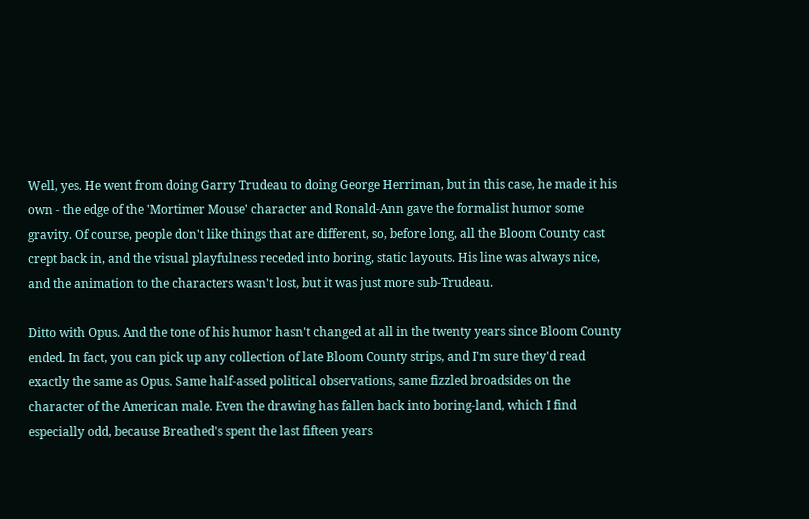Well, yes. He went from doing Garry Trudeau to doing George Herriman, but in this case, he made it his own - the edge of the 'Mortimer Mouse' character and Ronald-Ann gave the formalist humor some gravity. Of course, people don't like things that are different, so, before long, all the Bloom County cast crept back in, and the visual playfulness receded into boring, static layouts. His line was always nice, and the animation to the characters wasn't lost, but it was just more sub-Trudeau.

Ditto with Opus. And the tone of his humor hasn't changed at all in the twenty years since Bloom County ended. In fact, you can pick up any collection of late Bloom County strips, and I'm sure they'd read exactly the same as Opus. Same half-assed political observations, same fizzled broadsides on the character of the American male. Even the drawing has fallen back into boring-land, which I find especially odd, because Breathed's spent the last fifteen years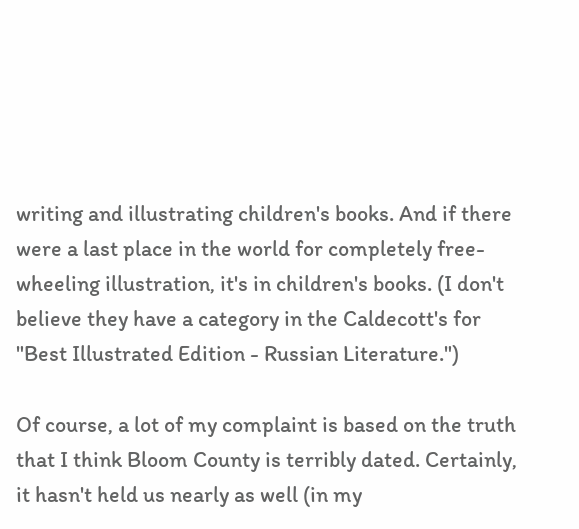writing and illustrating children's books. And if there were a last place in the world for completely free-wheeling illustration, it's in children's books. (I don't believe they have a category in the Caldecott's for "Best Illustrated Edition - Russian Literature.")

Of course, a lot of my complaint is based on the truth that I think Bloom County is terribly dated. Certainly, it hasn't held us nearly as well (in my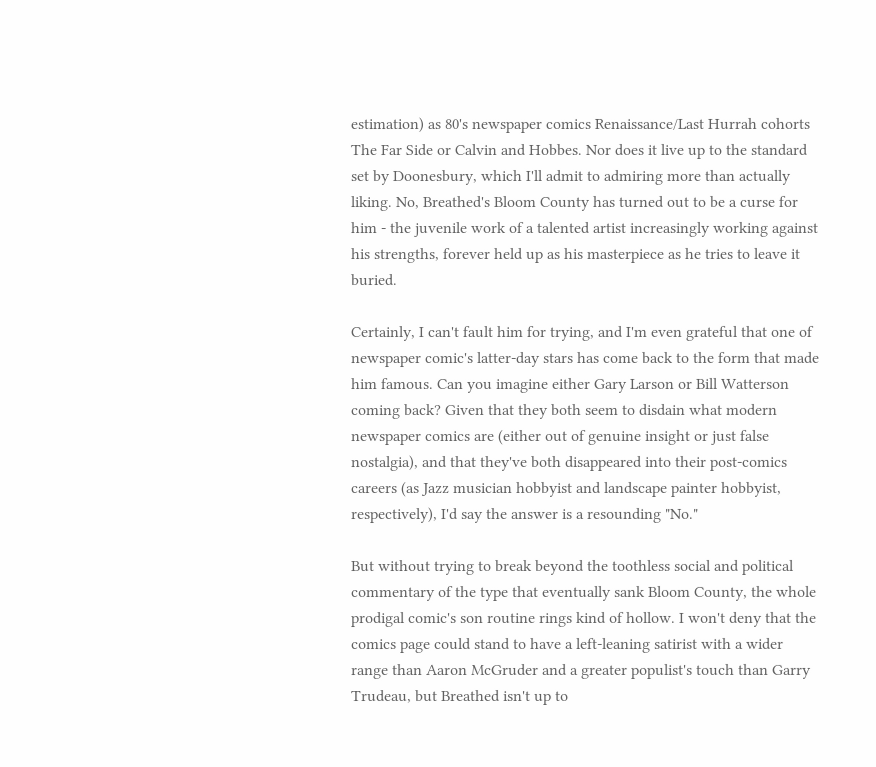estimation) as 80's newspaper comics Renaissance/Last Hurrah cohorts The Far Side or Calvin and Hobbes. Nor does it live up to the standard set by Doonesbury, which I'll admit to admiring more than actually liking. No, Breathed's Bloom County has turned out to be a curse for him - the juvenile work of a talented artist increasingly working against his strengths, forever held up as his masterpiece as he tries to leave it buried.

Certainly, I can't fault him for trying, and I'm even grateful that one of newspaper comic's latter-day stars has come back to the form that made him famous. Can you imagine either Gary Larson or Bill Watterson coming back? Given that they both seem to disdain what modern newspaper comics are (either out of genuine insight or just false nostalgia), and that they've both disappeared into their post-comics careers (as Jazz musician hobbyist and landscape painter hobbyist, respectively), I'd say the answer is a resounding "No."

But without trying to break beyond the toothless social and political commentary of the type that eventually sank Bloom County, the whole prodigal comic's son routine rings kind of hollow. I won't deny that the comics page could stand to have a left-leaning satirist with a wider range than Aaron McGruder and a greater populist's touch than Garry Trudeau, but Breathed isn't up to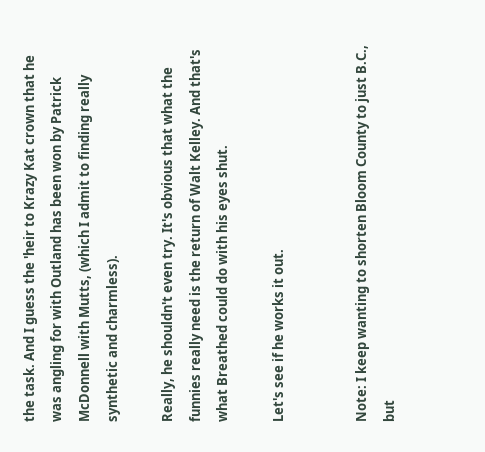the task. And I guess the 'heir to Krazy Kat crown that he was angling for with Outland has been won by Patrick McDonnell with Mutts, (which I admit to finding really synthetic and charmless).

Really, he shouldn't even try. It's obvious that what the funnies really need is the return of Walt Kelley. And that's what Breathed could do with his eyes shut.

Let's see if he works it out.


Note: I keep wanting to shorten Bloom County to just B.C., but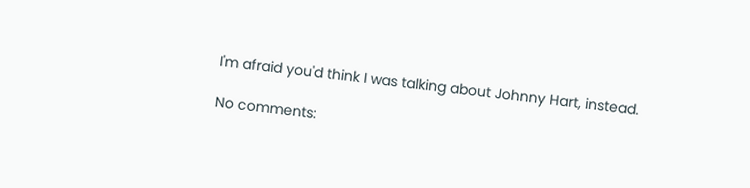I'm afraid you'd think I was talking about Johnny Hart, instead.

No comments: